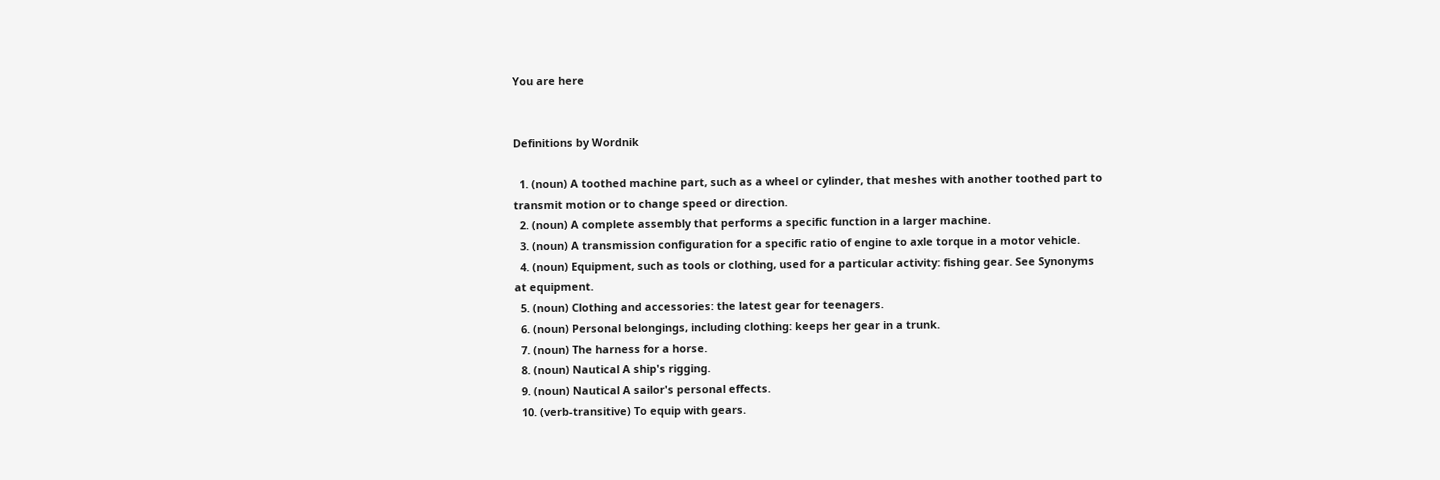You are here


Definitions by Wordnik

  1. (noun) A toothed machine part, such as a wheel or cylinder, that meshes with another toothed part to transmit motion or to change speed or direction.
  2. (noun) A complete assembly that performs a specific function in a larger machine.
  3. (noun) A transmission configuration for a specific ratio of engine to axle torque in a motor vehicle.
  4. (noun) Equipment, such as tools or clothing, used for a particular activity: fishing gear. See Synonyms at equipment.
  5. (noun) Clothing and accessories: the latest gear for teenagers.
  6. (noun) Personal belongings, including clothing: keeps her gear in a trunk.
  7. (noun) The harness for a horse.
  8. (noun) Nautical A ship's rigging.
  9. (noun) Nautical A sailor's personal effects.
  10. (verb-transitive) To equip with gears.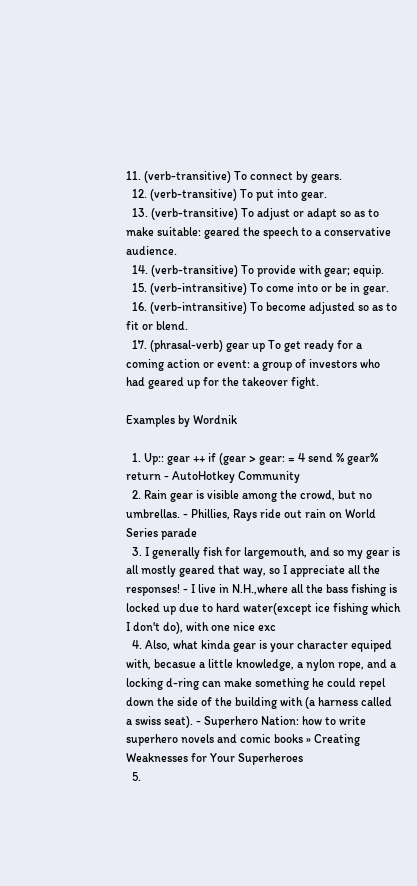11. (verb-transitive) To connect by gears.
  12. (verb-transitive) To put into gear.
  13. (verb-transitive) To adjust or adapt so as to make suitable: geared the speech to a conservative audience.
  14. (verb-transitive) To provide with gear; equip.
  15. (verb-intransitive) To come into or be in gear.
  16. (verb-intransitive) To become adjusted so as to fit or blend.
  17. (phrasal-verb) gear up To get ready for a coming action or event: a group of investors who had geared up for the takeover fight.

Examples by Wordnik

  1. Up:: gear ++ if (gear > gear: = 4 send % gear% return - AutoHotkey Community
  2. Rain gear is visible among the crowd, but no umbrellas. - Phillies, Rays ride out rain on World Series parade
  3. I generally fish for largemouth, and so my gear is all mostly geared that way, so I appreciate all the responses! - I live in N.H.,where all the bass fishing is locked up due to hard water(except ice fishing which I don't do), with one nice exc
  4. Also, what kinda gear is your character equiped with, becasue a little knowledge, a nylon rope, and a locking d-ring can make something he could repel down the side of the building with (a harness called a swiss seat). - Superhero Nation: how to write superhero novels and comic books » Creating Weaknesses for Your Superheroes
  5.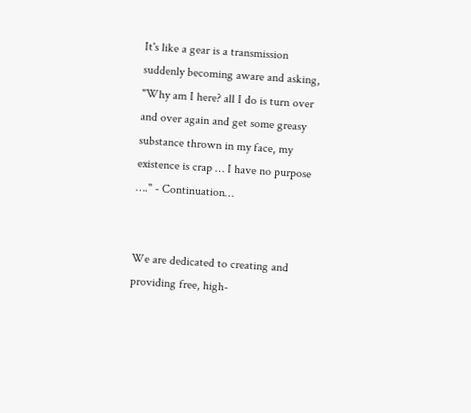It's like a gear is a transmission suddenly becoming aware and asking, "Why am I here? all I do is turn over and over again and get some greasy substance thrown in my face, my existence is crap … I have no purpose …." - Continuation…


We are dedicated to creating and providing free, high-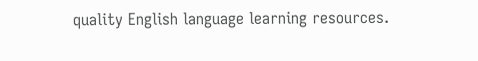quality English language learning resources.